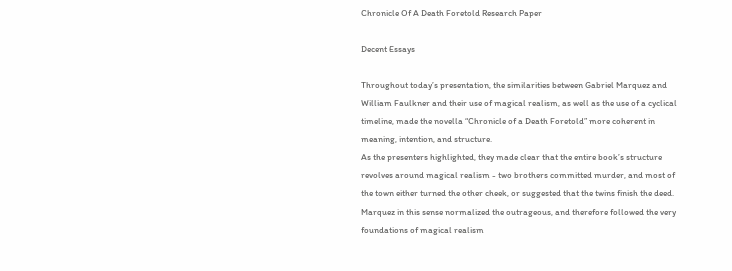Chronicle Of A Death Foretold Research Paper

Decent Essays

Throughout today’s presentation, the similarities between Gabriel Marquez and William Faulkner and their use of magical realism, as well as the use of a cyclical timeline, made the novella “Chronicle of a Death Foretold” more coherent in meaning, intention, and structure.
As the presenters highlighted, they made clear that the entire book’s structure revolves around magical realism - two brothers committed murder, and most of the town either turned the other cheek, or suggested that the twins finish the deed. Marquez in this sense normalized the outrageous, and therefore followed the very foundations of magical realism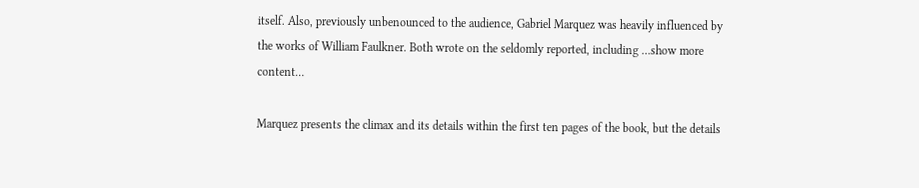itself. Also, previously unbenounced to the audience, Gabriel Marquez was heavily influenced by the works of William Faulkner. Both wrote on the seldomly reported, including …show more content…

Marquez presents the climax and its details within the first ten pages of the book, but the details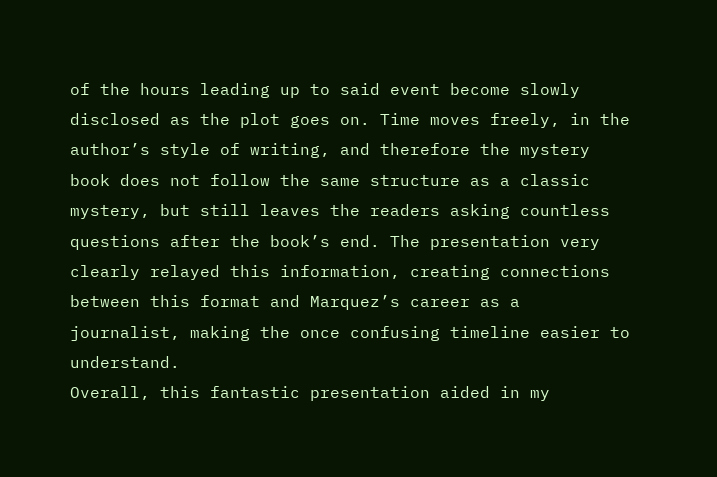of the hours leading up to said event become slowly disclosed as the plot goes on. Time moves freely, in the author’s style of writing, and therefore the mystery book does not follow the same structure as a classic mystery, but still leaves the readers asking countless questions after the book’s end. The presentation very clearly relayed this information, creating connections between this format and Marquez’s career as a journalist, making the once confusing timeline easier to understand.
Overall, this fantastic presentation aided in my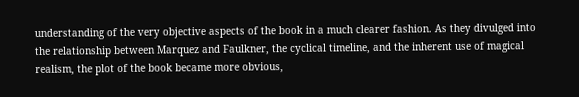understanding of the very objective aspects of the book in a much clearer fashion. As they divulged into the relationship between Marquez and Faulkner, the cyclical timeline, and the inherent use of magical realism, the plot of the book became more obvious,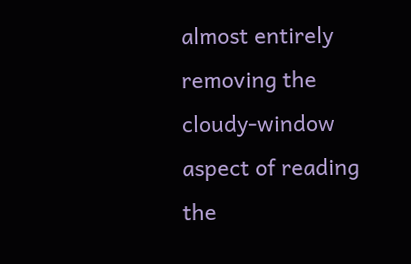almost entirely removing the cloudy-window aspect of reading the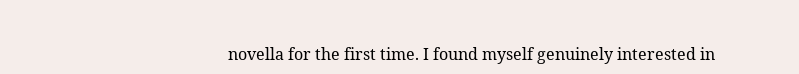novella for the first time. I found myself genuinely interested in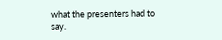what the presenters had to say.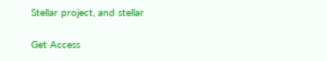Stellar project, and stellar

Get Access